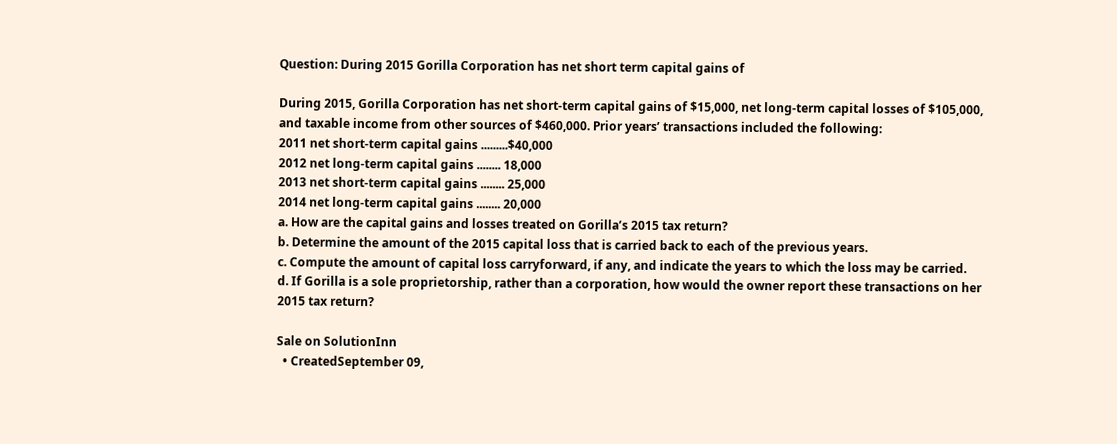Question: During 2015 Gorilla Corporation has net short term capital gains of

During 2015, Gorilla Corporation has net short-term capital gains of $15,000, net long-term capital losses of $105,000, and taxable income from other sources of $460,000. Prior years’ transactions included the following:
2011 net short-term capital gains .........$40,000
2012 net long-term capital gains ........ 18,000
2013 net short-term capital gains ........ 25,000
2014 net long-term capital gains ........ 20,000
a. How are the capital gains and losses treated on Gorilla’s 2015 tax return?
b. Determine the amount of the 2015 capital loss that is carried back to each of the previous years.
c. Compute the amount of capital loss carryforward, if any, and indicate the years to which the loss may be carried.
d. If Gorilla is a sole proprietorship, rather than a corporation, how would the owner report these transactions on her 2015 tax return?

Sale on SolutionInn
  • CreatedSeptember 09,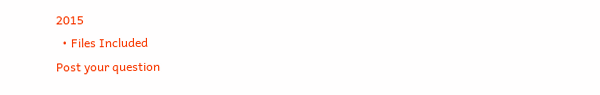2015
  • Files Included
Post your question